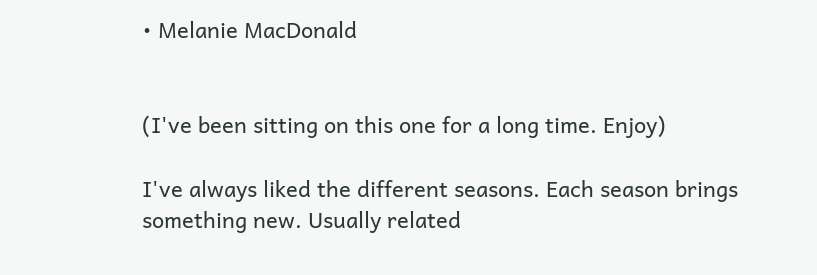• Melanie MacDonald


(I've been sitting on this one for a long time. Enjoy)

I've always liked the different seasons. Each season brings something new. Usually related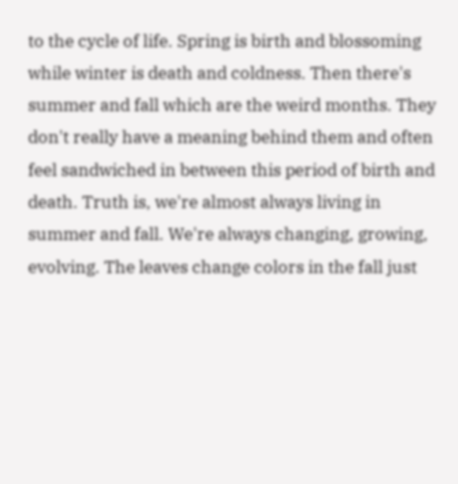to the cycle of life. Spring is birth and blossoming while winter is death and coldness. Then there's summer and fall which are the weird months. They don't really have a meaning behind them and often feel sandwiched in between this period of birth and death. Truth is, we're almost always living in summer and fall. We're always changing, growing, evolving. The leaves change colors in the fall just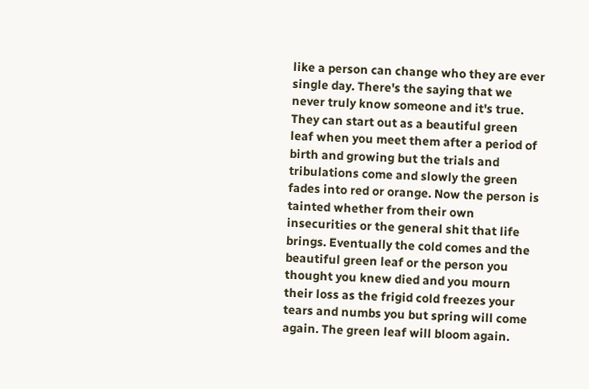like a person can change who they are ever single day. There's the saying that we never truly know someone and it's true. They can start out as a beautiful green leaf when you meet them after a period of birth and growing but the trials and tribulations come and slowly the green fades into red or orange. Now the person is tainted whether from their own insecurities or the general shit that life brings. Eventually the cold comes and the beautiful green leaf or the person you thought you knew died and you mourn their loss as the frigid cold freezes your tears and numbs you but spring will come again. The green leaf will bloom again.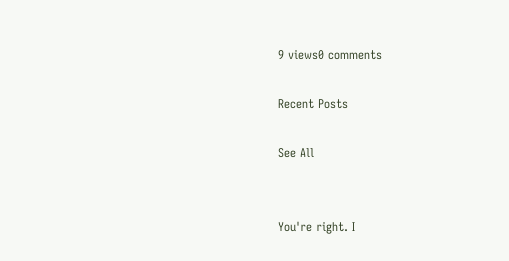9 views0 comments

Recent Posts

See All


You're right. I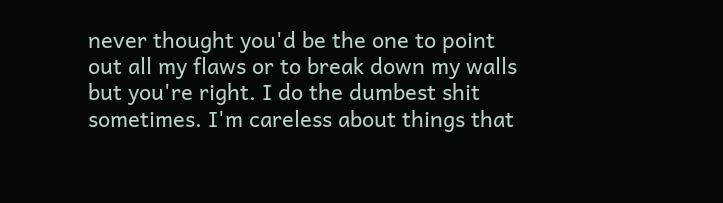never thought you'd be the one to point out all my flaws or to break down my walls but you're right. I do the dumbest shit sometimes. I'm careless about things that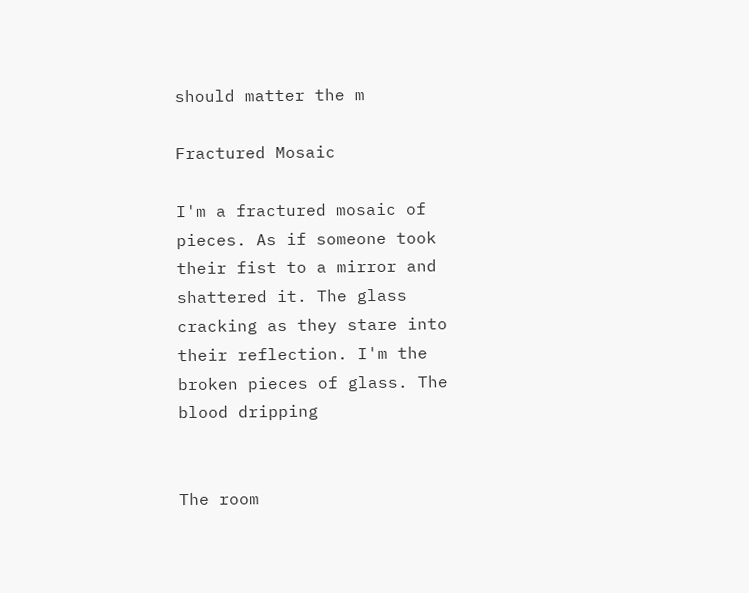should matter the m

Fractured Mosaic

I'm a fractured mosaic of pieces. As if someone took their fist to a mirror and shattered it. The glass cracking as they stare into their reflection. I'm the broken pieces of glass. The blood dripping


The room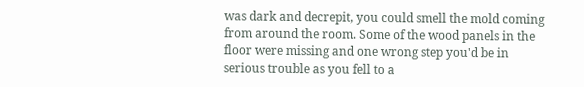was dark and decrepit, you could smell the mold coming from around the room. Some of the wood panels in the floor were missing and one wrong step you'd be in serious trouble as you fell to a